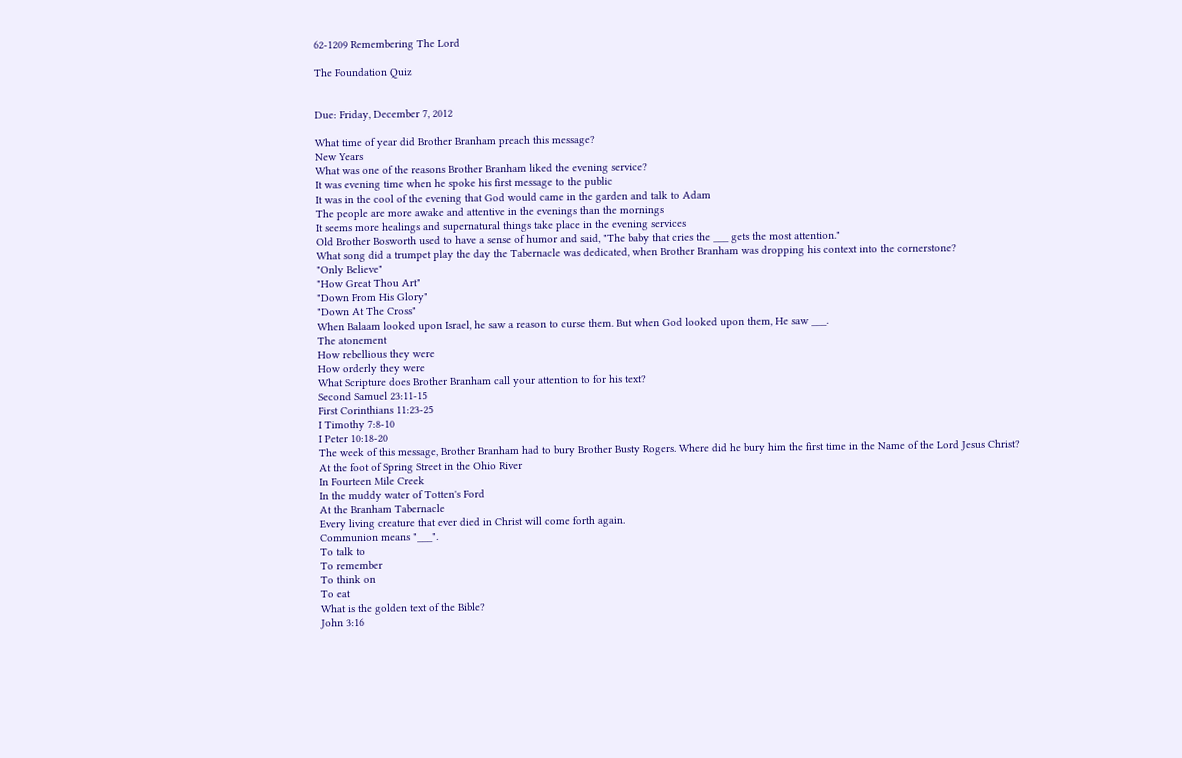62-1209 Remembering The Lord

The Foundation Quiz


Due: Friday, December 7, 2012

What time of year did Brother Branham preach this message?
New Years
What was one of the reasons Brother Branham liked the evening service?
It was evening time when he spoke his first message to the public
It was in the cool of the evening that God would came in the garden and talk to Adam
The people are more awake and attentive in the evenings than the mornings
It seems more healings and supernatural things take place in the evening services
Old Brother Bosworth used to have a sense of humor and said, "The baby that cries the ___ gets the most attention."
What song did a trumpet play the day the Tabernacle was dedicated, when Brother Branham was dropping his context into the cornerstone?
"Only Believe"
"How Great Thou Art"
"Down From His Glory"
"Down At The Cross"
When Balaam looked upon Israel, he saw a reason to curse them. But when God looked upon them, He saw ___.
The atonement
How rebellious they were
How orderly they were
What Scripture does Brother Branham call your attention to for his text?
Second Samuel 23:11-15
First Corinthians 11:23-25
I Timothy 7:8-10
I Peter 10:18-20
The week of this message, Brother Branham had to bury Brother Busty Rogers. Where did he bury him the first time in the Name of the Lord Jesus Christ?
At the foot of Spring Street in the Ohio River
In Fourteen Mile Creek
In the muddy water of Totten's Ford
At the Branham Tabernacle
Every living creature that ever died in Christ will come forth again.
Communion means "___".
To talk to
To remember
To think on
To eat
What is the golden text of the Bible?
John 3:16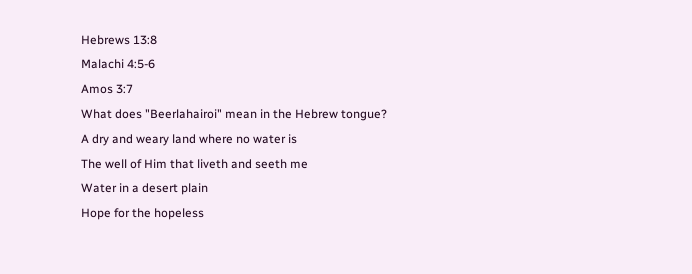Hebrews 13:8
Malachi 4:5-6
Amos 3:7
What does "Beerlahairoi" mean in the Hebrew tongue?
A dry and weary land where no water is
The well of Him that liveth and seeth me
Water in a desert plain
Hope for the hopeless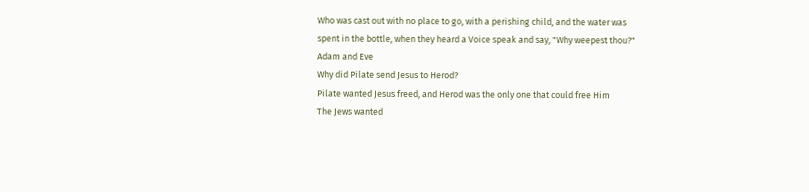Who was cast out with no place to go, with a perishing child, and the water was spent in the bottle, when they heard a Voice speak and say, "Why weepest thou?"
Adam and Eve
Why did Pilate send Jesus to Herod?
Pilate wanted Jesus freed, and Herod was the only one that could free Him
The Jews wanted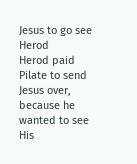Jesus to go see Herod
Herod paid Pilate to send Jesus over, because he wanted to see His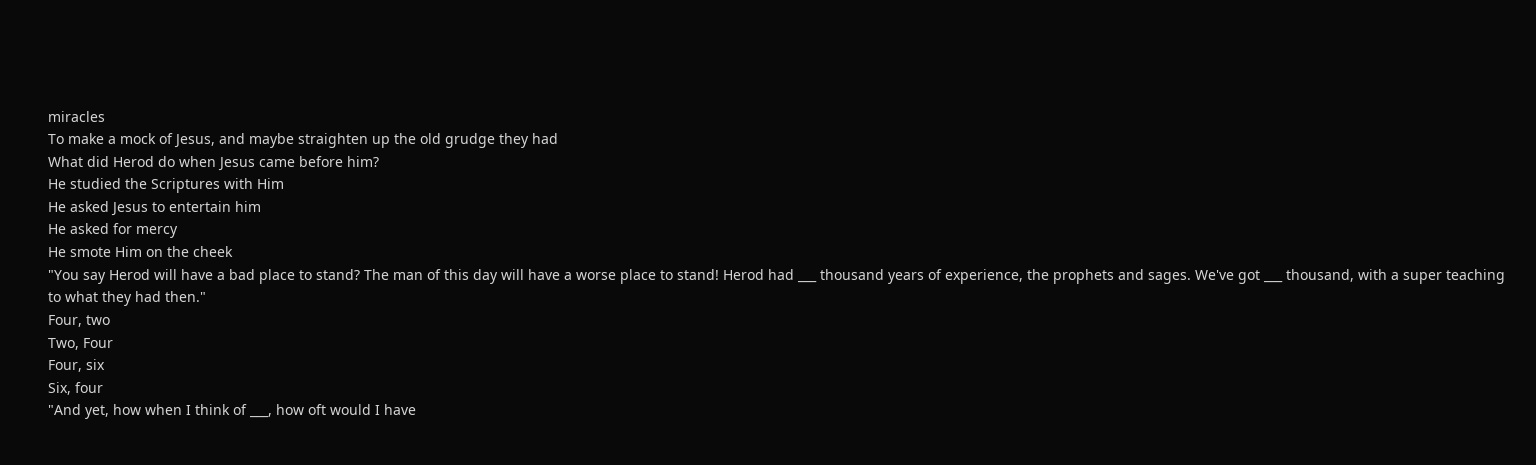miracles
To make a mock of Jesus, and maybe straighten up the old grudge they had
What did Herod do when Jesus came before him?
He studied the Scriptures with Him
He asked Jesus to entertain him
He asked for mercy
He smote Him on the cheek
"You say Herod will have a bad place to stand? The man of this day will have a worse place to stand! Herod had ___ thousand years of experience, the prophets and sages. We've got ___ thousand, with a super teaching to what they had then."
Four, two
Two, Four
Four, six
Six, four
"And yet, how when I think of ___, how oft would I have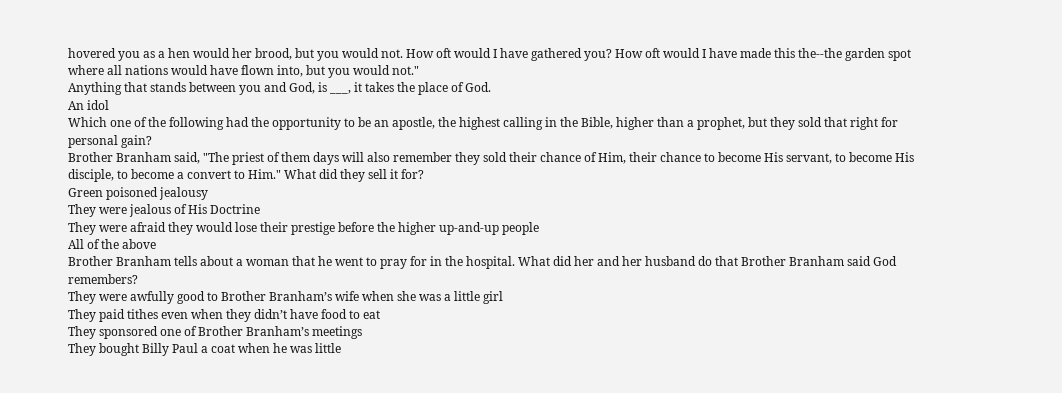hovered you as a hen would her brood, but you would not. How oft would I have gathered you? How oft would I have made this the--the garden spot where all nations would have flown into, but you would not."
Anything that stands between you and God, is ___, it takes the place of God.
An idol
Which one of the following had the opportunity to be an apostle, the highest calling in the Bible, higher than a prophet, but they sold that right for personal gain?
Brother Branham said, "The priest of them days will also remember they sold their chance of Him, their chance to become His servant, to become His disciple, to become a convert to Him." What did they sell it for?
Green poisoned jealousy
They were jealous of His Doctrine
They were afraid they would lose their prestige before the higher up-and-up people
All of the above
Brother Branham tells about a woman that he went to pray for in the hospital. What did her and her husband do that Brother Branham said God remembers?
They were awfully good to Brother Branham’s wife when she was a little girl
They paid tithes even when they didn’t have food to eat
They sponsored one of Brother Branham’s meetings
They bought Billy Paul a coat when he was little